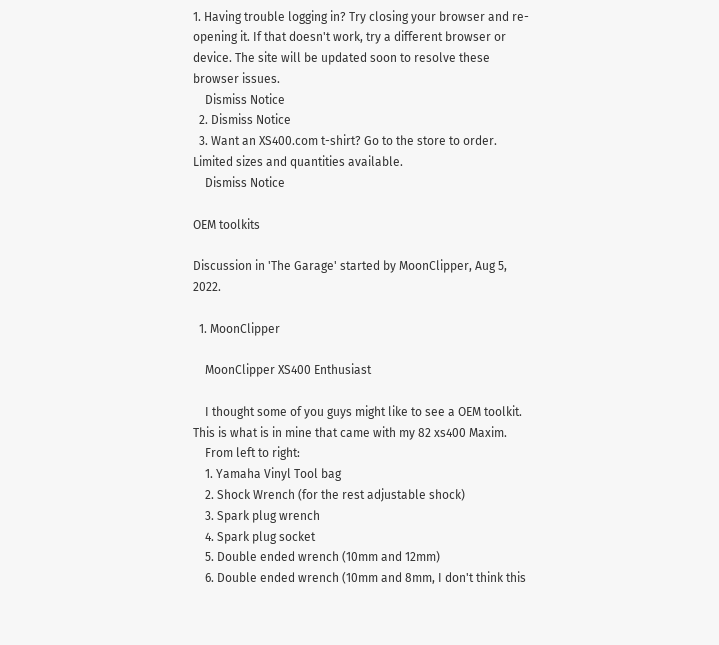1. Having trouble logging in? Try closing your browser and re-opening it. If that doesn't work, try a different browser or device. The site will be updated soon to resolve these browser issues.
    Dismiss Notice
  2. Dismiss Notice
  3. Want an XS400.com t-shirt? Go to the store to order. Limited sizes and quantities available.
    Dismiss Notice

OEM toolkits

Discussion in 'The Garage' started by MoonClipper, Aug 5, 2022.

  1. MoonClipper

    MoonClipper XS400 Enthusiast

    I thought some of you guys might like to see a OEM toolkit. This is what is in mine that came with my 82 xs400 Maxim.
    From left to right:
    1. Yamaha Vinyl Tool bag
    2. Shock Wrench (for the rest adjustable shock)
    3. Spark plug wrench
    4. Spark plug socket
    5. Double ended wrench (10mm and 12mm)
    6. Double ended wrench (10mm and 8mm, I don't think this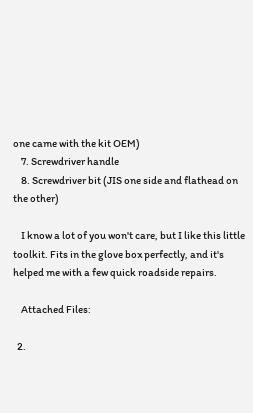one came with the kit OEM)
    7. Screwdriver handle
    8. Screwdriver bit (JIS one side and flathead on the other)

    I know a lot of you won't care, but I like this little toolkit. Fits in the glove box perfectly, and it's helped me with a few quick roadside repairs.

    Attached Files:

  2.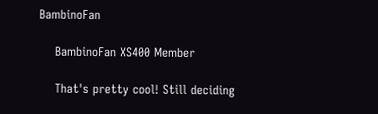BambinoFan

    BambinoFan XS400 Member

    That's pretty cool! Still deciding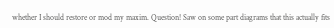whether I should restore or mod my maxim. Question! Saw on some part diagrams that this actually fits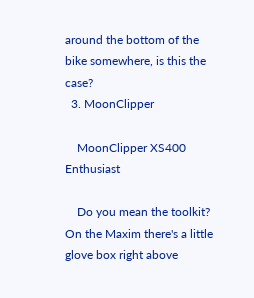around the bottom of the bike somewhere, is this the case?
  3. MoonClipper

    MoonClipper XS400 Enthusiast

    Do you mean the toolkit? On the Maxim there's a little glove box right above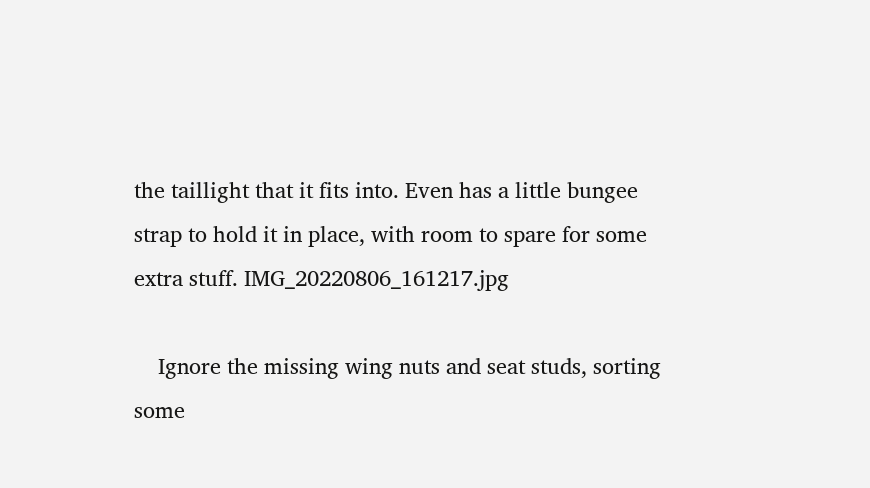the taillight that it fits into. Even has a little bungee strap to hold it in place, with room to spare for some extra stuff. IMG_20220806_161217.jpg

    Ignore the missing wing nuts and seat studs, sorting some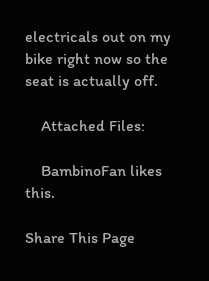electricals out on my bike right now so the seat is actually off.

    Attached Files:

    BambinoFan likes this.

Share This Page